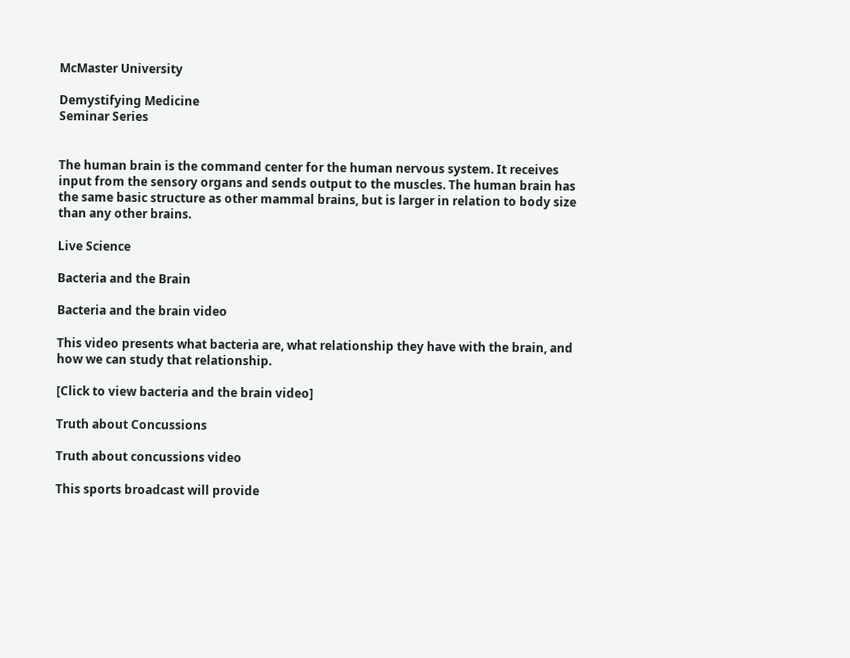McMaster University

Demystifying Medicine
Seminar Series


The human brain is the command center for the human nervous system. It receives input from the sensory organs and sends output to the muscles. The human brain has the same basic structure as other mammal brains, but is larger in relation to body size than any other brains.

Live Science

Bacteria and the Brain

Bacteria and the brain video

This video presents what bacteria are, what relationship they have with the brain, and how we can study that relationship.

[Click to view bacteria and the brain video]

Truth about Concussions

Truth about concussions video

This sports broadcast will provide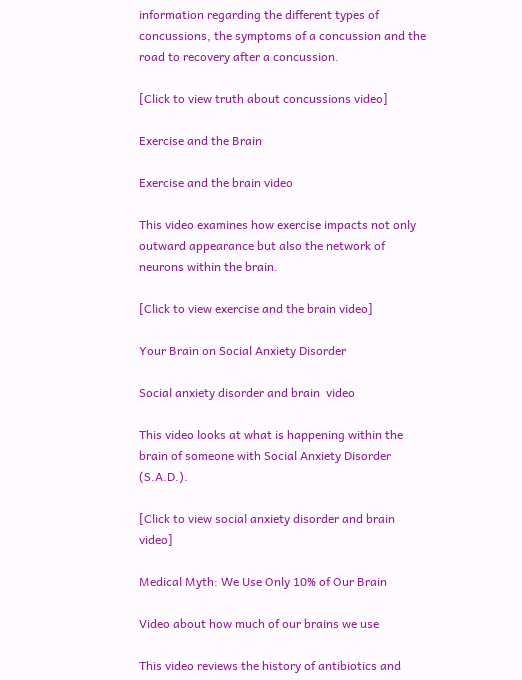information regarding the different types of concussions, the symptoms of a concussion and the road to recovery after a concussion.

[Click to view truth about concussions video]

Exercise and the Brain

Exercise and the brain video

This video examines how exercise impacts not only outward appearance but also the network of neurons within the brain.

[Click to view exercise and the brain video]

Your Brain on Social Anxiety Disorder

Social anxiety disorder and brain  video

This video looks at what is happening within the brain of someone with Social Anxiety Disorder (S.A.D.).

[Click to view social anxiety disorder and brain video]

Medical Myth: We Use Only 10% of Our Brain

Video about how much of our brains we use

This video reviews the history of antibiotics and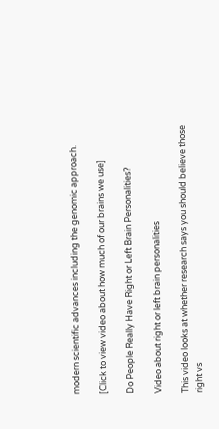modern scientific advances including the genomic approach.

[Click to view video about how much of our brains we use]

Do People Really Have Right or Left Brain Personalities?

Video about right or left brain personalities

This video looks at whether research says you should believe those right vs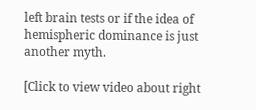left brain tests or if the idea of hemispheric dominance is just another myth.

[Click to view video about right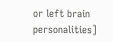or left brain personalities]